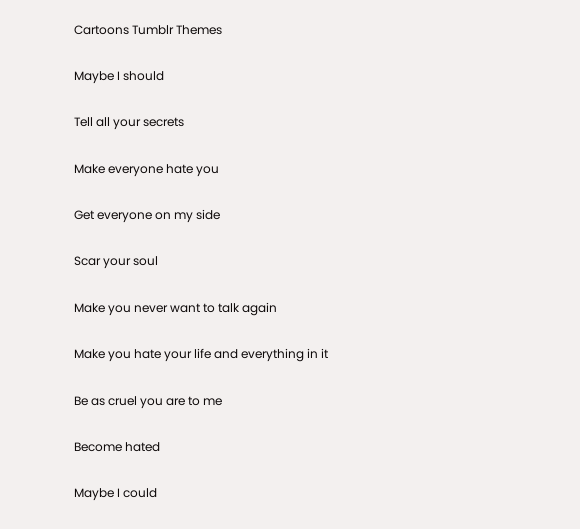Cartoons Tumblr Themes

Maybe I should

Tell all your secrets

Make everyone hate you

Get everyone on my side

Scar your soul

Make you never want to talk again

Make you hate your life and everything in it

Be as cruel you are to me

Become hated

Maybe I could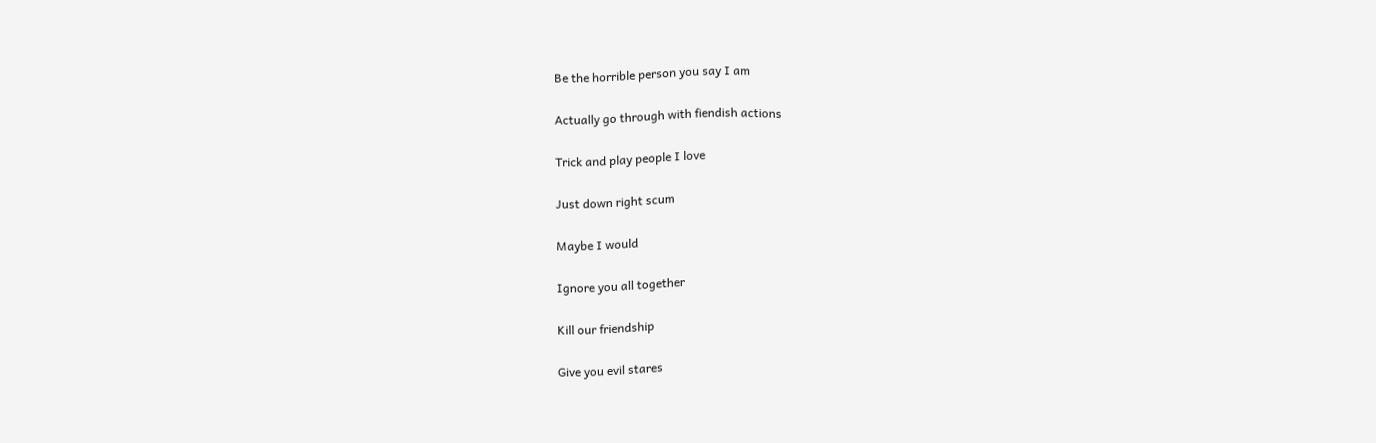Be the horrible person you say I am

Actually go through with fiendish actions

Trick and play people I love

Just down right scum

Maybe I would

Ignore you all together

Kill our friendship

Give you evil stares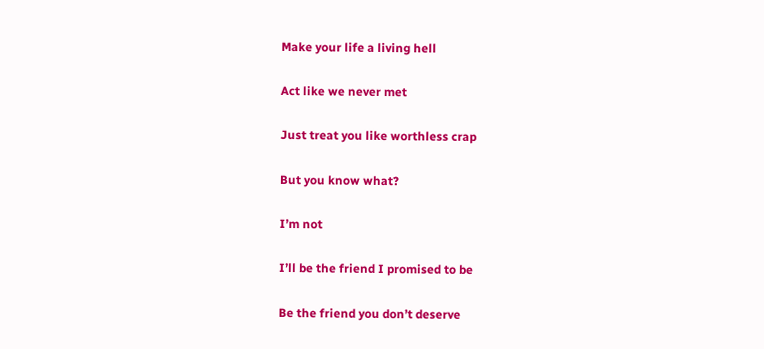Make your life a living hell

Act like we never met

Just treat you like worthless crap

But you know what?

I’m not

I’ll be the friend I promised to be

Be the friend you don’t deserve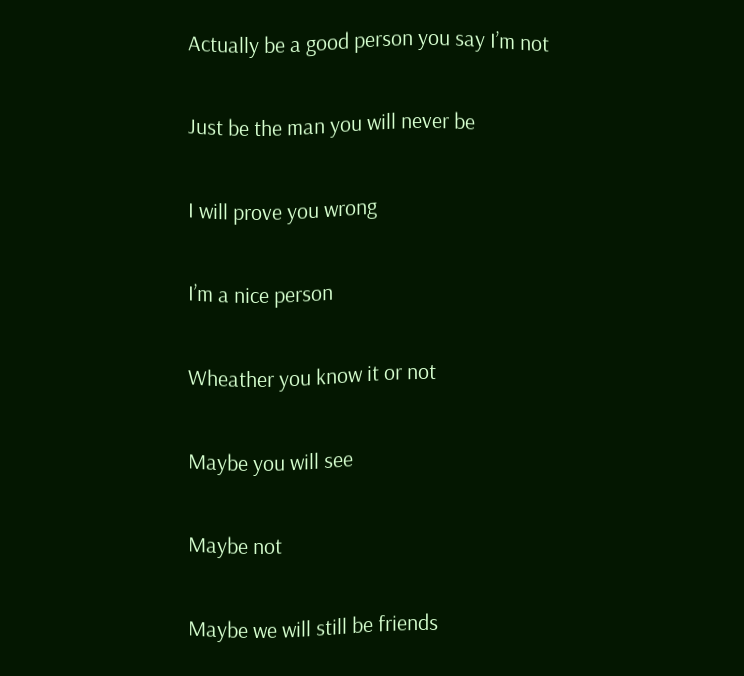Actually be a good person you say I’m not

Just be the man you will never be

I will prove you wrong

I’m a nice person

Wheather you know it or not

Maybe you will see

Maybe not

Maybe we will still be friends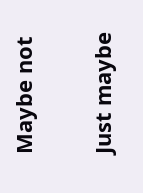Maybe not

Just maybe